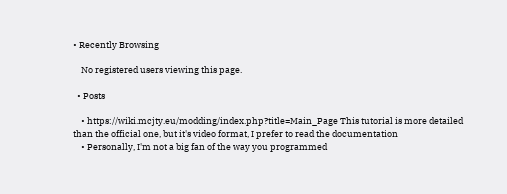• Recently Browsing

    No registered users viewing this page.

  • Posts

    • https://wiki.mcjty.eu/modding/index.php?title=Main_Page This tutorial is more detailed than the official one, but it's video format, I prefer to read the documentation
    • Personally, I'm not a big fan of the way you programmed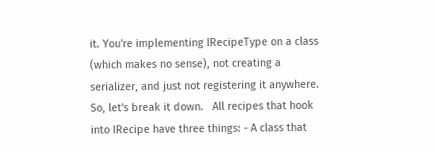it. You're implementing IRecipeType on a class (which makes no sense), not creating a serializer, and just not registering it anywhere.   So, let's break it down.   All recipes that hook into IRecipe have three things: - A class that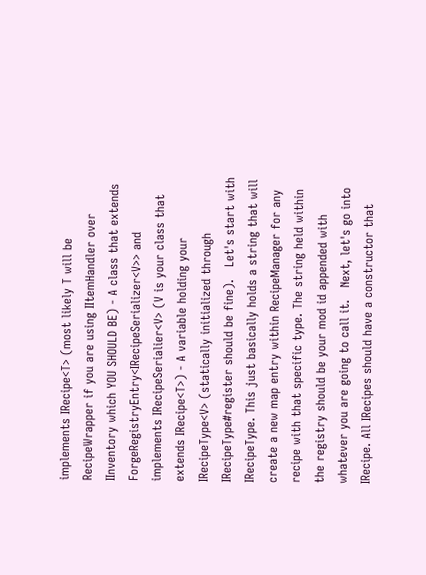implements IRecipe<T> (most likely T will be RecipeWrapper if you are using IItemHandler over IInventory which YOU SHOULD BE) - A class that extends ForgeRegistryEntry<IRecipeSerializer<V>> and implements IRecipeSerialier<V> (V is your class that extends IRecipe<T>) - A variable holding your IRecipeType<V> (statically initialized through IRecipeType#register should be fine).   Let's start with IRecipeType. This just basically holds a string that will create a new map entry within RecipeManager for any recipe with that specific type. The string held within the registry should be your mod id appended with whatever you are going to call it.   Next, let's go into IRecipe. All IRecipes should have a constructor that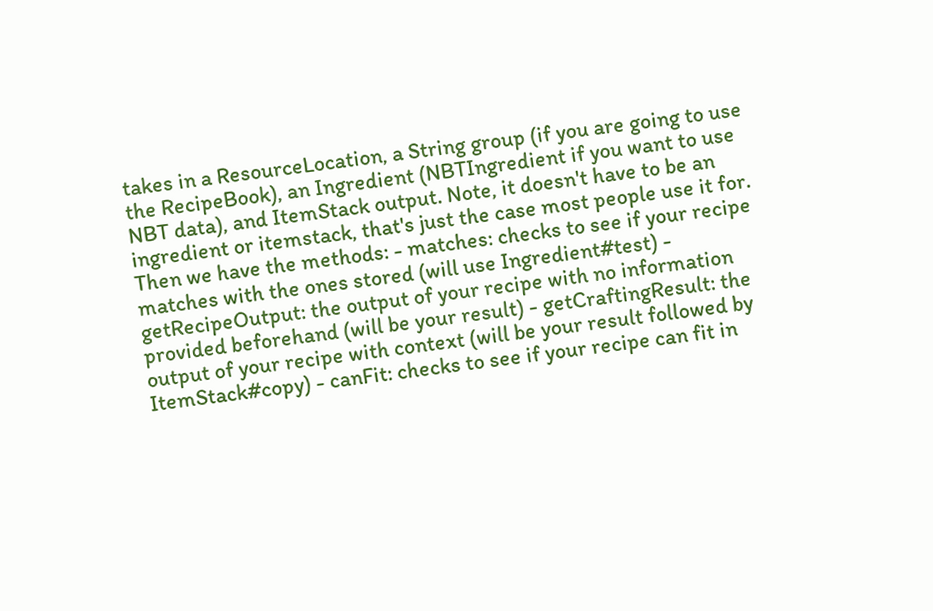takes in a ResourceLocation, a String group (if you are going to use the RecipeBook), an Ingredient (NBTIngredient if you want to use NBT data), and ItemStack output. Note, it doesn't have to be an ingredient or itemstack, that's just the case most people use it for. Then we have the methods: - matches: checks to see if your recipe matches with the ones stored (will use Ingredient#test) - getRecipeOutput: the output of your recipe with no information provided beforehand (will be your result) - getCraftingResult: the output of your recipe with context (will be your result followed by ItemStack#copy) - canFit: checks to see if your recipe can fit in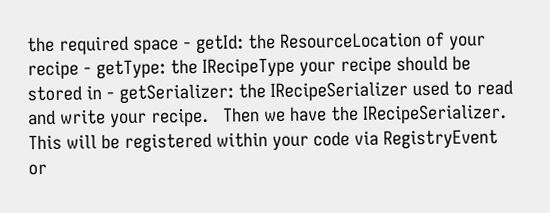the required space - getId: the ResourceLocation of your recipe - getType: the IRecipeType your recipe should be stored in - getSerializer: the IRecipeSerializer used to read and write your recipe.   Then we have the IRecipeSerializer. This will be registered within your code via RegistryEvent or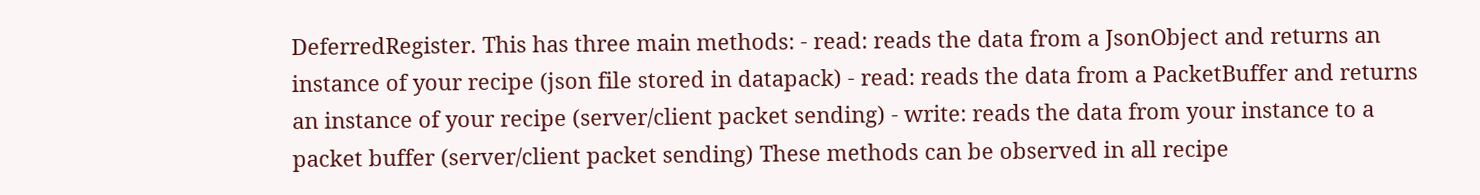DeferredRegister. This has three main methods: - read: reads the data from a JsonObject and returns an instance of your recipe (json file stored in datapack) - read: reads the data from a PacketBuffer and returns an instance of your recipe (server/client packet sending) - write: reads the data from your instance to a packet buffer (server/client packet sending) These methods can be observed in all recipe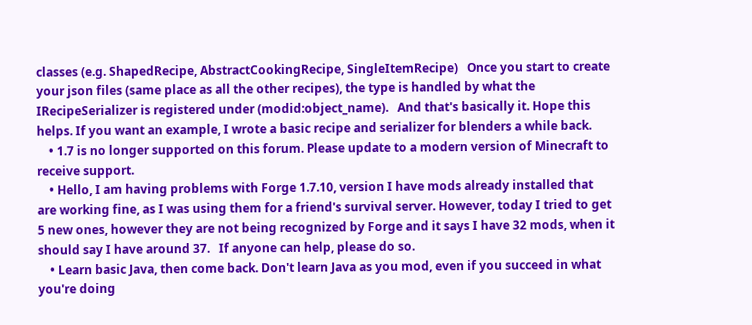classes (e.g. ShapedRecipe, AbstractCookingRecipe, SingleItemRecipe)   Once you start to create your json files (same place as all the other recipes), the type is handled by what the IRecipeSerializer is registered under (modid:object_name).   And that's basically it. Hope this helps. If you want an example, I wrote a basic recipe and serializer for blenders a while back.
    • 1.7 is no longer supported on this forum. Please update to a modern version of Minecraft to receive support.
    • Hello, I am having problems with Forge 1.7.10, version I have mods already installed that are working fine, as I was using them for a friend's survival server. However, today I tried to get 5 new ones, however they are not being recognized by Forge and it says I have 32 mods, when it should say I have around 37.   If anyone can help, please do so.
    • Learn basic Java, then come back. Don't learn Java as you mod, even if you succeed in what you're doing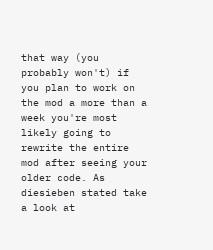that way (you probably won't) if you plan to work on the mod a more than a week you're most likely going to rewrite the entire mod after seeing your older code. As diesieben stated take a look at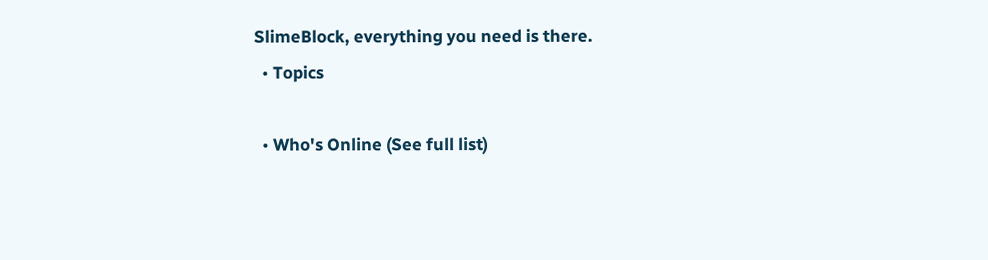SlimeBlock, everything you need is there.
  • Topics

  • Who's Online (See full list)